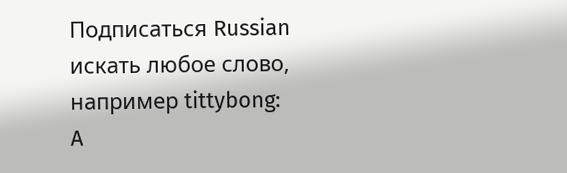Подписаться Russian
искать любое слово, например tittybong:
A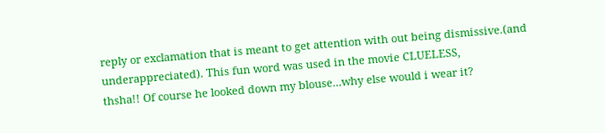reply or exclamation that is meant to get attention with out being dismissive.(and underappreciated). This fun word was used in the movie CLUELESS,
thsha!! Of course he looked down my blouse...why else would i wear it?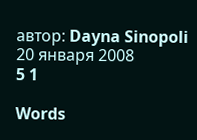автор: Dayna Sinopoli 20 января 2008
5 1

Words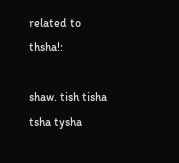related to thsha!:

shaw. tish tisha tsha tysha